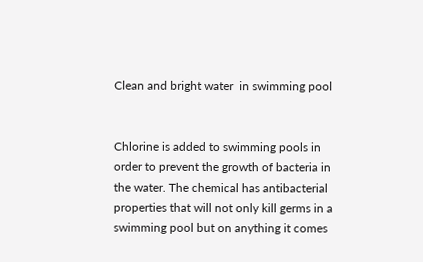Clean and bright water  in swimming pool


Chlorine is added to swimming pools in order to prevent the growth of bacteria in the water. The chemical has antibacterial properties that will not only kill germs in a swimming pool but on anything it comes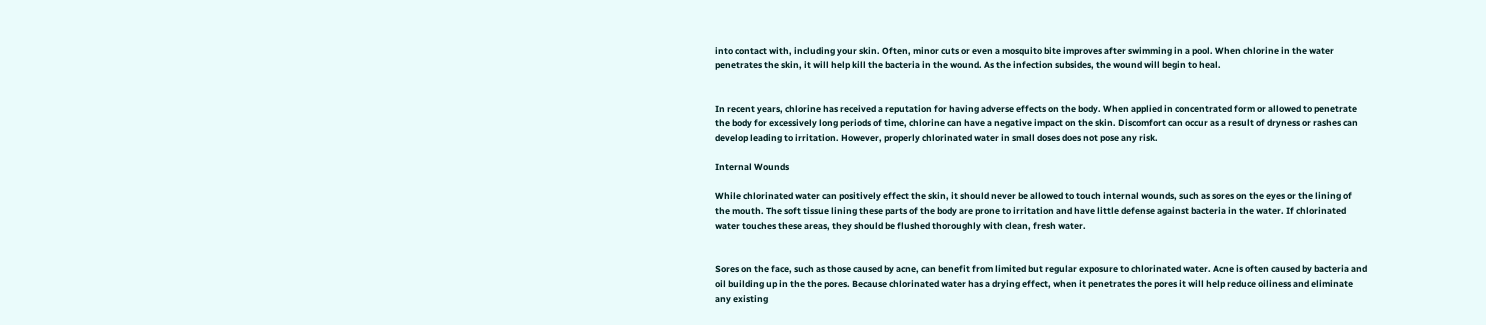into contact with, including your skin. Often, minor cuts or even a mosquito bite improves after swimming in a pool. When chlorine in the water penetrates the skin, it will help kill the bacteria in the wound. As the infection subsides, the wound will begin to heal.


In recent years, chlorine has received a reputation for having adverse effects on the body. When applied in concentrated form or allowed to penetrate the body for excessively long periods of time, chlorine can have a negative impact on the skin. Discomfort can occur as a result of dryness or rashes can develop leading to irritation. However, properly chlorinated water in small doses does not pose any risk.

Internal Wounds

While chlorinated water can positively effect the skin, it should never be allowed to touch internal wounds, such as sores on the eyes or the lining of the mouth. The soft tissue lining these parts of the body are prone to irritation and have little defense against bacteria in the water. If chlorinated water touches these areas, they should be flushed thoroughly with clean, fresh water.


Sores on the face, such as those caused by acne, can benefit from limited but regular exposure to chlorinated water. Acne is often caused by bacteria and oil building up in the the pores. Because chlorinated water has a drying effect, when it penetrates the pores it will help reduce oiliness and eliminate any existing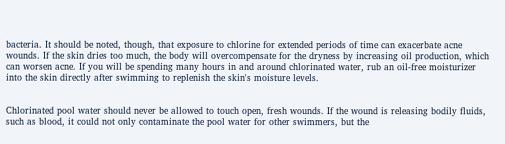bacteria. It should be noted, though, that exposure to chlorine for extended periods of time can exacerbate acne wounds. If the skin dries too much, the body will overcompensate for the dryness by increasing oil production, which can worsen acne. If you will be spending many hours in and around chlorinated water, rub an oil-free moisturizer into the skin directly after swimming to replenish the skin's moisture levels.


Chlorinated pool water should never be allowed to touch open, fresh wounds. If the wound is releasing bodily fluids, such as blood, it could not only contaminate the pool water for other swimmers, but the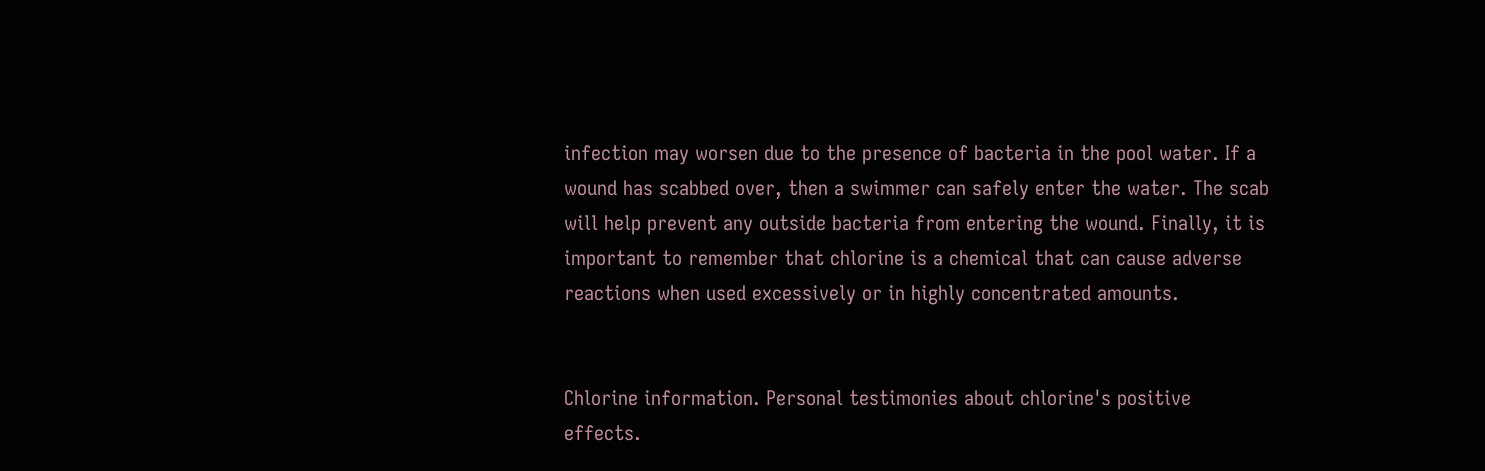infection may worsen due to the presence of bacteria in the pool water. If a wound has scabbed over, then a swimmer can safely enter the water. The scab will help prevent any outside bacteria from entering the wound. Finally, it is important to remember that chlorine is a chemical that can cause adverse reactions when used excessively or in highly concentrated amounts.


Chlorine information. Personal testimonies about chlorine's positive effects.